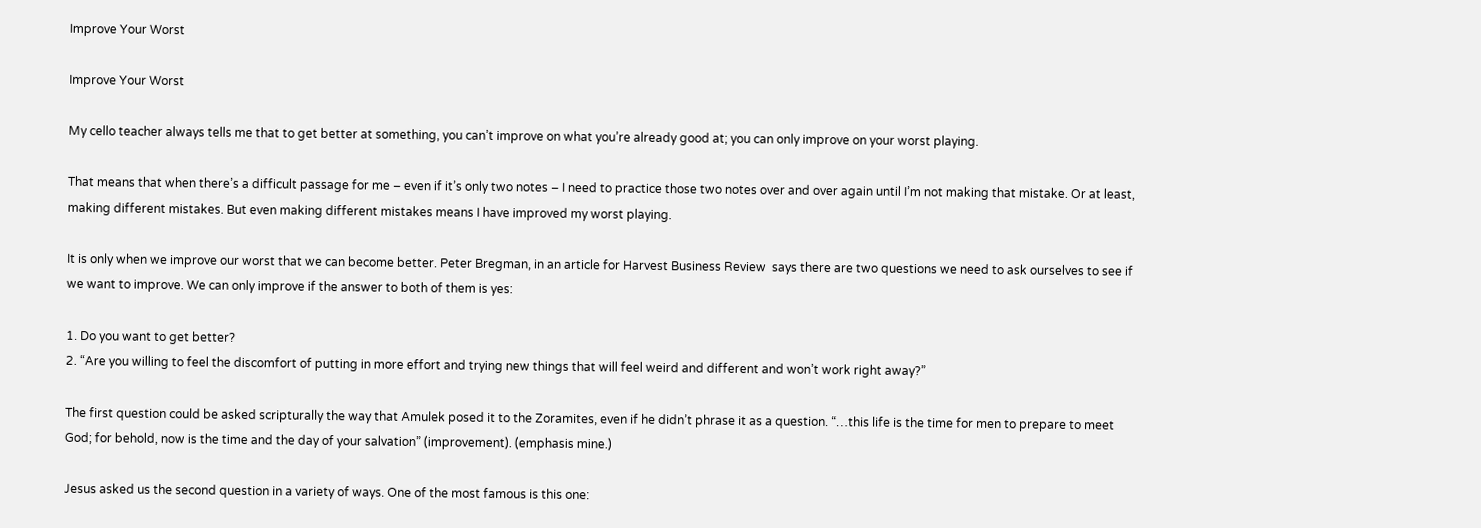Improve Your Worst

Improve Your Worst

My cello teacher always tells me that to get better at something, you can’t improve on what you’re already good at; you can only improve on your worst playing.

That means that when there’s a difficult passage for me – even if it’s only two notes – I need to practice those two notes over and over again until I’m not making that mistake. Or at least, making different mistakes. But even making different mistakes means I have improved my worst playing.

It is only when we improve our worst that we can become better. Peter Bregman, in an article for Harvest Business Review  says there are two questions we need to ask ourselves to see if we want to improve. We can only improve if the answer to both of them is yes:

1. Do you want to get better?
2. “Are you willing to feel the discomfort of putting in more effort and trying new things that will feel weird and different and won’t work right away?”

The first question could be asked scripturally the way that Amulek posed it to the Zoramites, even if he didn’t phrase it as a question. “…this life is the time for men to prepare to meet God; for behold, now is the time and the day of your salvation” (improvement). (emphasis mine.)

Jesus asked us the second question in a variety of ways. One of the most famous is this one: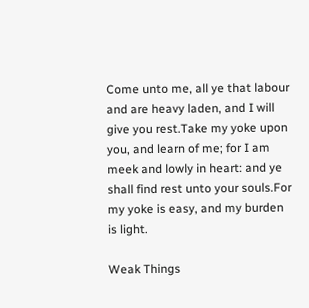Come unto me, all ye that labour and are heavy laden, and I will give you rest.Take my yoke upon you, and learn of me; for I am meek and lowly in heart: and ye shall find rest unto your souls.For my yoke is easy, and my burden is light.

Weak Things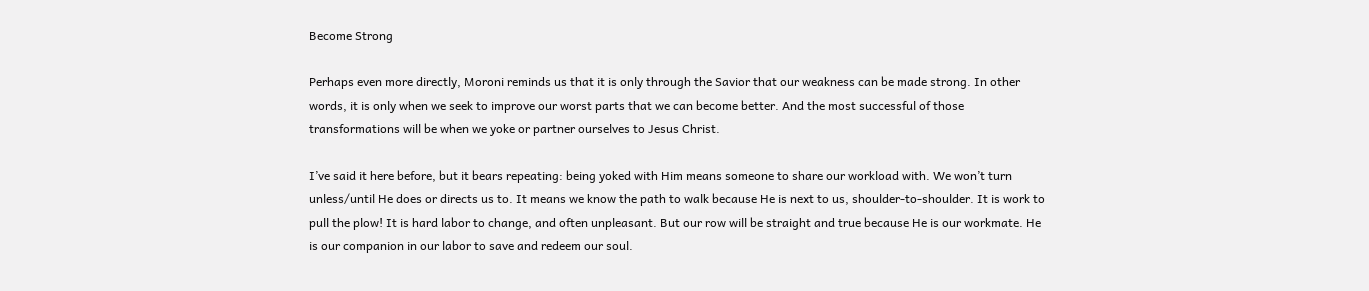Become Strong

Perhaps even more directly, Moroni reminds us that it is only through the Savior that our weakness can be made strong. In other words, it is only when we seek to improve our worst parts that we can become better. And the most successful of those transformations will be when we yoke or partner ourselves to Jesus Christ.

I’ve said it here before, but it bears repeating: being yoked with Him means someone to share our workload with. We won’t turn unless/until He does or directs us to. It means we know the path to walk because He is next to us, shoulder-to-shoulder. It is work to pull the plow! It is hard labor to change, and often unpleasant. But our row will be straight and true because He is our workmate. He is our companion in our labor to save and redeem our soul.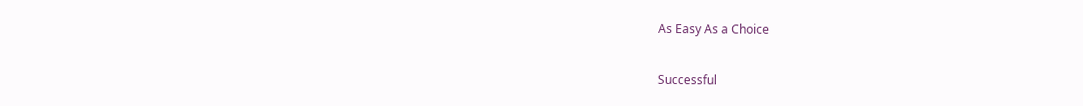As Easy As a Choice

Successful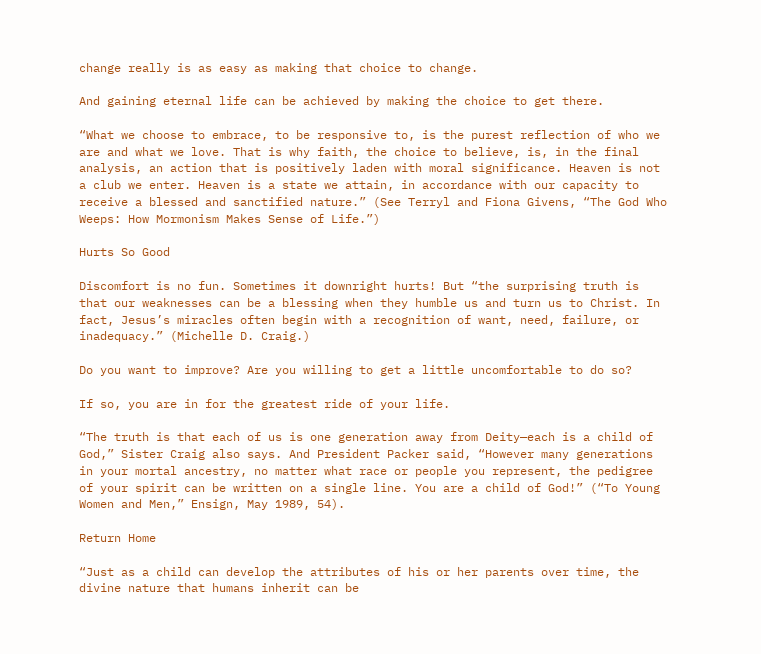change really is as easy as making that choice to change.

And gaining eternal life can be achieved by making the choice to get there.

“What we choose to embrace, to be responsive to, is the purest reflection of who we are and what we love. That is why faith, the choice to believe, is, in the final analysis, an action that is positively laden with moral significance. Heaven is not a club we enter. Heaven is a state we attain, in accordance with our capacity to receive a blessed and sanctified nature.” (See Terryl and Fiona Givens, “The God Who Weeps: How Mormonism Makes Sense of Life.”)

Hurts So Good

Discomfort is no fun. Sometimes it downright hurts! But “the surprising truth is that our weaknesses can be a blessing when they humble us and turn us to Christ. In fact, Jesus’s miracles often begin with a recognition of want, need, failure, or inadequacy.” (Michelle D. Craig.)

Do you want to improve? Are you willing to get a little uncomfortable to do so?

If so, you are in for the greatest ride of your life.

“The truth is that each of us is one generation away from Deity—each is a child of God,” Sister Craig also says. And President Packer said, “However many generations in your mortal ancestry, no matter what race or people you represent, the pedigree of your spirit can be written on a single line. You are a child of God!” (“To Young Women and Men,” Ensign, May 1989, 54).

Return Home

“Just as a child can develop the attributes of his or her parents over time, the divine nature that humans inherit can be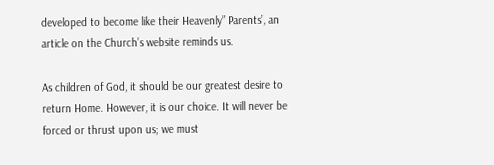developed to become like their Heavenly” Parents’, an article on the Church’s website reminds us.

As children of God, it should be our greatest desire to return Home. However, it is our choice. It will never be forced or thrust upon us; we must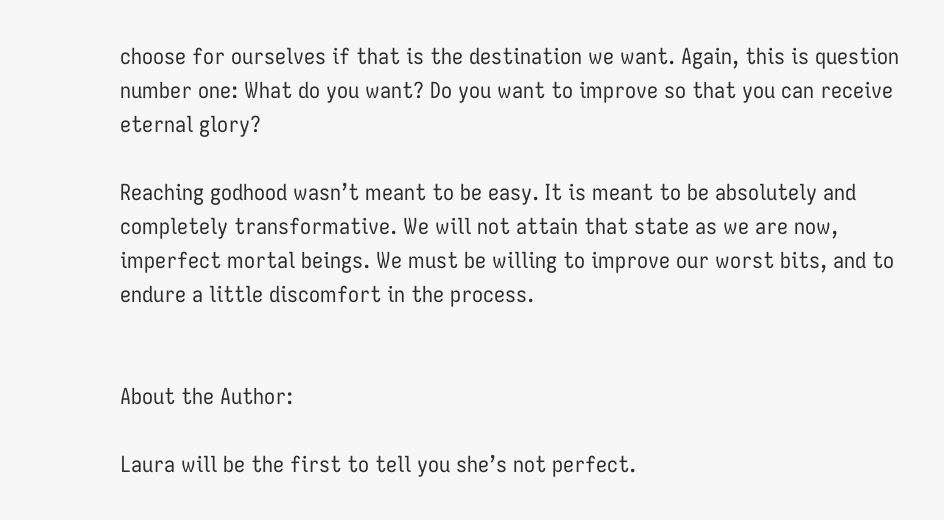choose for ourselves if that is the destination we want. Again, this is question number one: What do you want? Do you want to improve so that you can receive eternal glory?

Reaching godhood wasn’t meant to be easy. It is meant to be absolutely and completely transformative. We will not attain that state as we are now, imperfect mortal beings. We must be willing to improve our worst bits, and to endure a little discomfort in the process.


About the Author:

Laura will be the first to tell you she’s not perfect.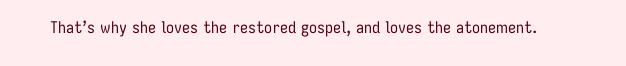That’s why she loves the restored gospel, and loves the atonement.